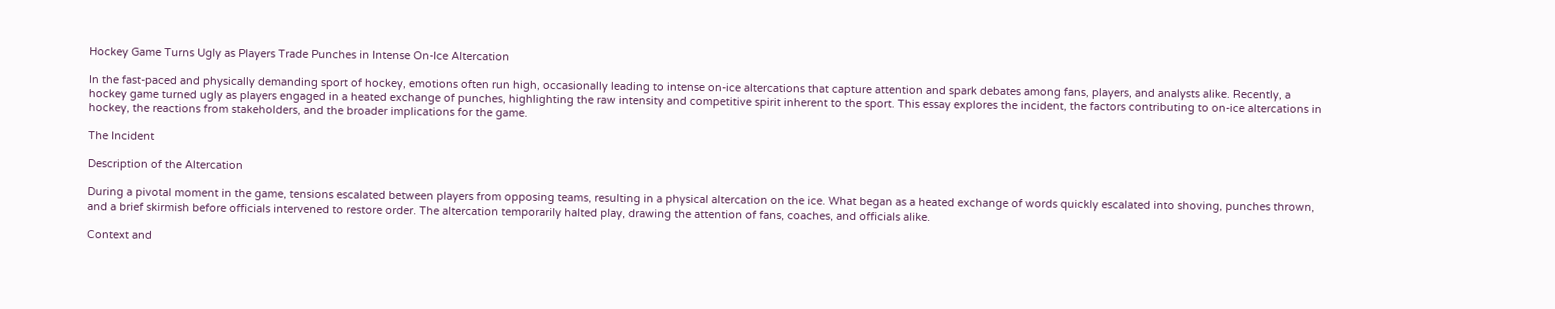Hockey Game Turns Ugly as Players Trade Punches in Intense On-Ice Altercation

In the fast-paced and physically demanding sport of hockey, emotions often run high, occasionally leading to intense on-ice altercations that capture attention and spark debates among fans, players, and analysts alike. Recently, a hockey game turned ugly as players engaged in a heated exchange of punches, highlighting the raw intensity and competitive spirit inherent to the sport. This essay explores the incident, the factors contributing to on-ice altercations in hockey, the reactions from stakeholders, and the broader implications for the game.

The Incident

Description of the Altercation

During a pivotal moment in the game, tensions escalated between players from opposing teams, resulting in a physical altercation on the ice. What began as a heated exchange of words quickly escalated into shoving, punches thrown, and a brief skirmish before officials intervened to restore order. The altercation temporarily halted play, drawing the attention of fans, coaches, and officials alike.

Context and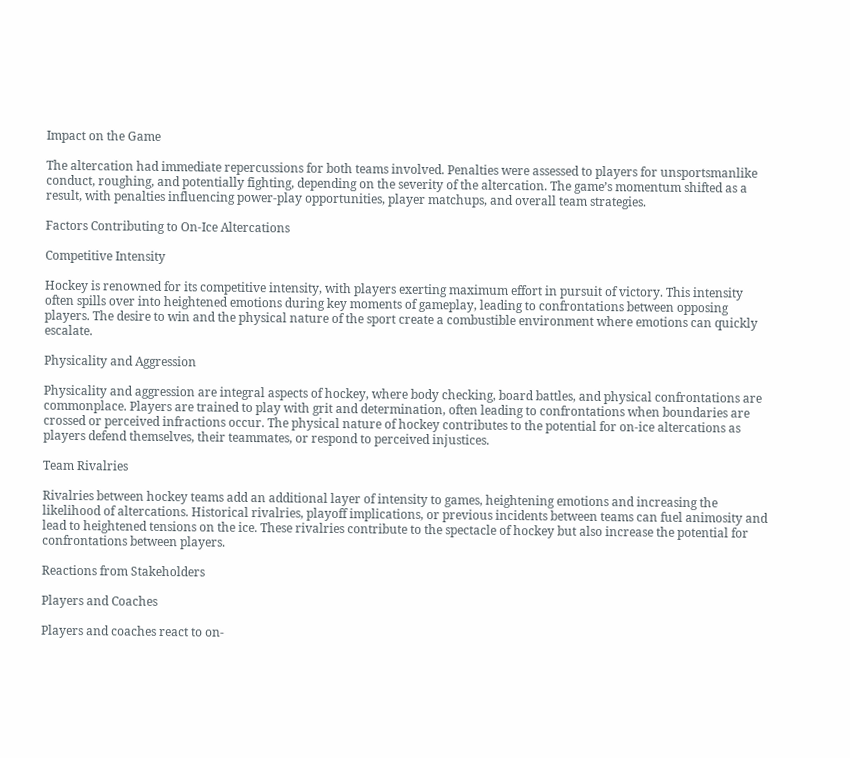Impact on the Game

The altercation had immediate repercussions for both teams involved. Penalties were assessed to players for unsportsmanlike conduct, roughing, and potentially fighting, depending on the severity of the altercation. The game’s momentum shifted as a result, with penalties influencing power-play opportunities, player matchups, and overall team strategies.

Factors Contributing to On-Ice Altercations

Competitive Intensity

Hockey is renowned for its competitive intensity, with players exerting maximum effort in pursuit of victory. This intensity often spills over into heightened emotions during key moments of gameplay, leading to confrontations between opposing players. The desire to win and the physical nature of the sport create a combustible environment where emotions can quickly escalate.

Physicality and Aggression

Physicality and aggression are integral aspects of hockey, where body checking, board battles, and physical confrontations are commonplace. Players are trained to play with grit and determination, often leading to confrontations when boundaries are crossed or perceived infractions occur. The physical nature of hockey contributes to the potential for on-ice altercations as players defend themselves, their teammates, or respond to perceived injustices.

Team Rivalries

Rivalries between hockey teams add an additional layer of intensity to games, heightening emotions and increasing the likelihood of altercations. Historical rivalries, playoff implications, or previous incidents between teams can fuel animosity and lead to heightened tensions on the ice. These rivalries contribute to the spectacle of hockey but also increase the potential for confrontations between players.

Reactions from Stakeholders

Players and Coaches

Players and coaches react to on-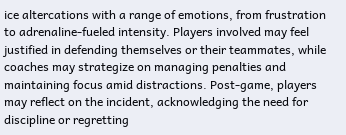ice altercations with a range of emotions, from frustration to adrenaline-fueled intensity. Players involved may feel justified in defending themselves or their teammates, while coaches may strategize on managing penalties and maintaining focus amid distractions. Post-game, players may reflect on the incident, acknowledging the need for discipline or regretting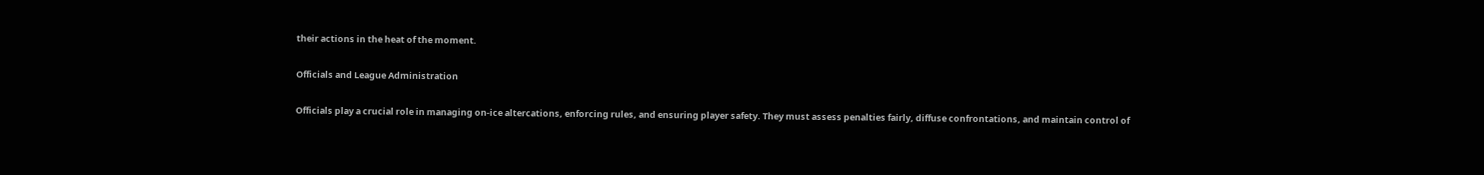their actions in the heat of the moment.

Officials and League Administration

Officials play a crucial role in managing on-ice altercations, enforcing rules, and ensuring player safety. They must assess penalties fairly, diffuse confrontations, and maintain control of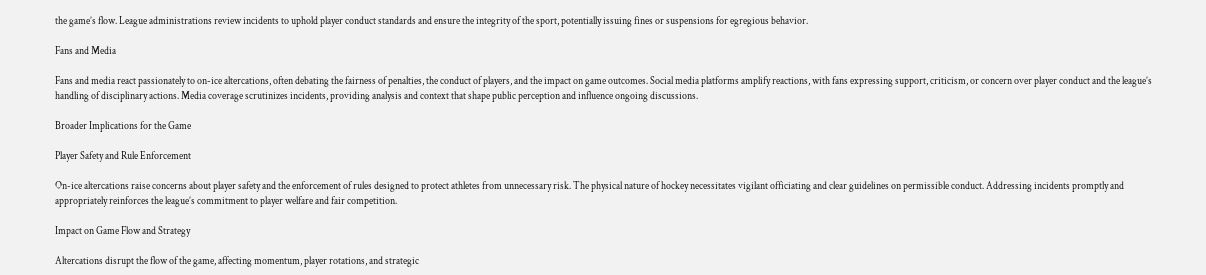the game’s flow. League administrations review incidents to uphold player conduct standards and ensure the integrity of the sport, potentially issuing fines or suspensions for egregious behavior.

Fans and Media

Fans and media react passionately to on-ice altercations, often debating the fairness of penalties, the conduct of players, and the impact on game outcomes. Social media platforms amplify reactions, with fans expressing support, criticism, or concern over player conduct and the league’s handling of disciplinary actions. Media coverage scrutinizes incidents, providing analysis and context that shape public perception and influence ongoing discussions.

Broader Implications for the Game

Player Safety and Rule Enforcement

On-ice altercations raise concerns about player safety and the enforcement of rules designed to protect athletes from unnecessary risk. The physical nature of hockey necessitates vigilant officiating and clear guidelines on permissible conduct. Addressing incidents promptly and appropriately reinforces the league’s commitment to player welfare and fair competition.

Impact on Game Flow and Strategy

Altercations disrupt the flow of the game, affecting momentum, player rotations, and strategic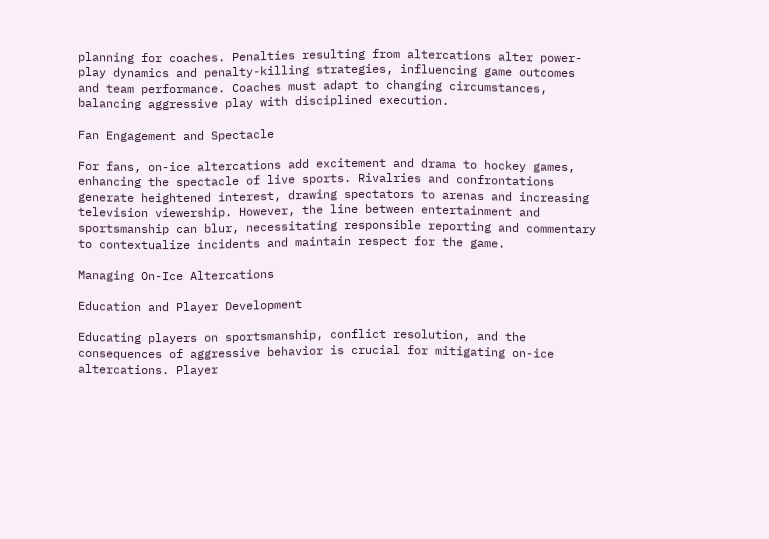planning for coaches. Penalties resulting from altercations alter power-play dynamics and penalty-killing strategies, influencing game outcomes and team performance. Coaches must adapt to changing circumstances, balancing aggressive play with disciplined execution.

Fan Engagement and Spectacle

For fans, on-ice altercations add excitement and drama to hockey games, enhancing the spectacle of live sports. Rivalries and confrontations generate heightened interest, drawing spectators to arenas and increasing television viewership. However, the line between entertainment and sportsmanship can blur, necessitating responsible reporting and commentary to contextualize incidents and maintain respect for the game.

Managing On-Ice Altercations

Education and Player Development

Educating players on sportsmanship, conflict resolution, and the consequences of aggressive behavior is crucial for mitigating on-ice altercations. Player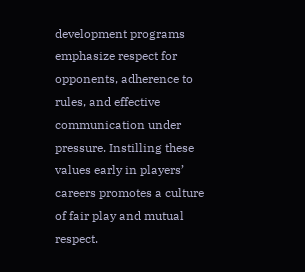development programs emphasize respect for opponents, adherence to rules, and effective communication under pressure. Instilling these values early in players’ careers promotes a culture of fair play and mutual respect.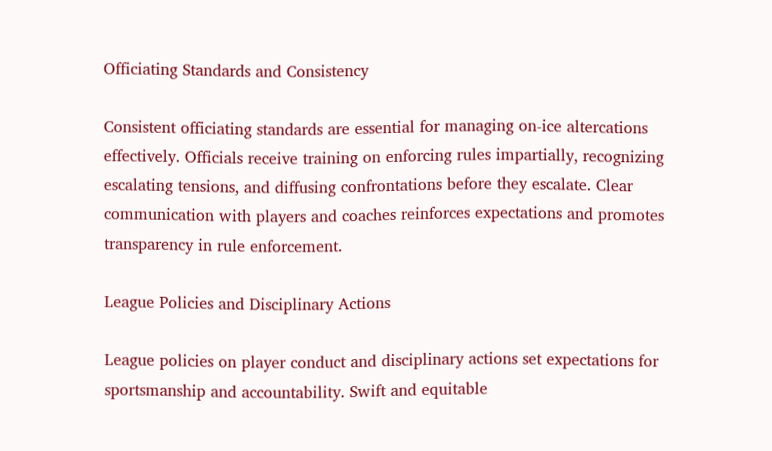Officiating Standards and Consistency

Consistent officiating standards are essential for managing on-ice altercations effectively. Officials receive training on enforcing rules impartially, recognizing escalating tensions, and diffusing confrontations before they escalate. Clear communication with players and coaches reinforces expectations and promotes transparency in rule enforcement.

League Policies and Disciplinary Actions

League policies on player conduct and disciplinary actions set expectations for sportsmanship and accountability. Swift and equitable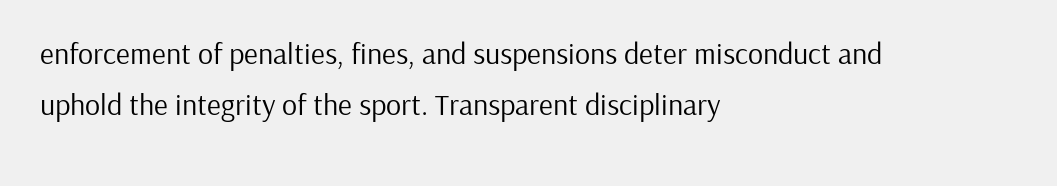enforcement of penalties, fines, and suspensions deter misconduct and uphold the integrity of the sport. Transparent disciplinary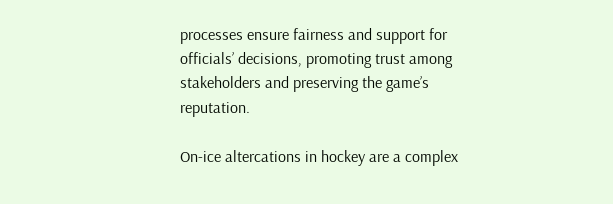processes ensure fairness and support for officials’ decisions, promoting trust among stakeholders and preserving the game’s reputation.

On-ice altercations in hockey are a complex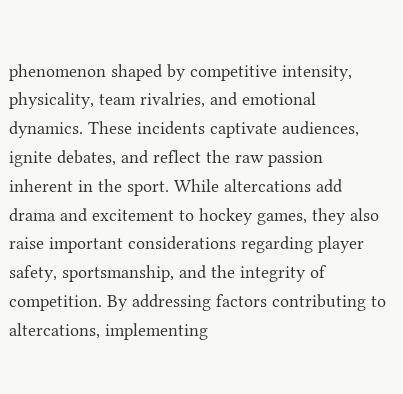phenomenon shaped by competitive intensity, physicality, team rivalries, and emotional dynamics. These incidents captivate audiences, ignite debates, and reflect the raw passion inherent in the sport. While altercations add drama and excitement to hockey games, they also raise important considerations regarding player safety, sportsmanship, and the integrity of competition. By addressing factors contributing to altercations, implementing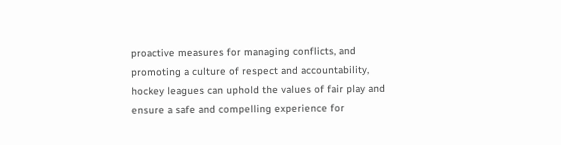proactive measures for managing conflicts, and promoting a culture of respect and accountability, hockey leagues can uphold the values of fair play and ensure a safe and compelling experience for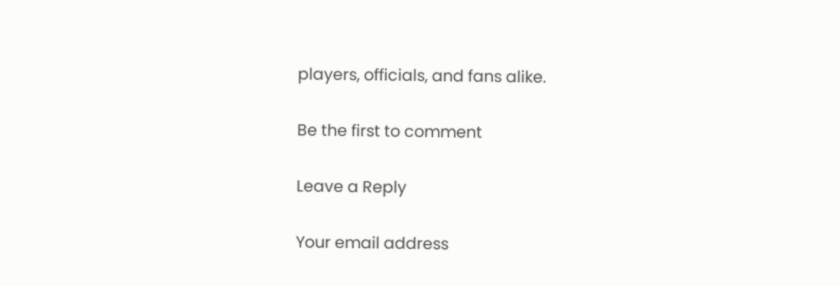players, officials, and fans alike.

Be the first to comment

Leave a Reply

Your email address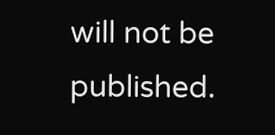will not be published.